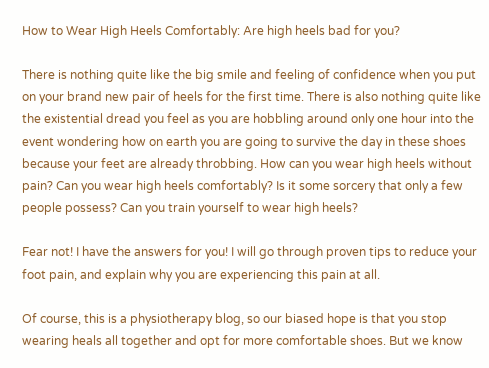How to Wear High Heels Comfortably: Are high heels bad for you?

There is nothing quite like the big smile and feeling of confidence when you put on your brand new pair of heels for the first time. There is also nothing quite like the existential dread you feel as you are hobbling around only one hour into the event wondering how on earth you are going to survive the day in these shoes because your feet are already throbbing. How can you wear high heels without pain? Can you wear high heels comfortably? Is it some sorcery that only a few people possess? Can you train yourself to wear high heels?

Fear not! I have the answers for you! I will go through proven tips to reduce your foot pain, and explain why you are experiencing this pain at all.

Of course, this is a physiotherapy blog, so our biased hope is that you stop wearing heals all together and opt for more comfortable shoes. But we know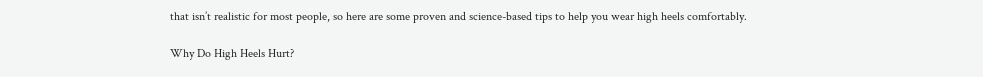that isn’t realistic for most people, so here are some proven and science-based tips to help you wear high heels comfortably.

Why Do High Heels Hurt?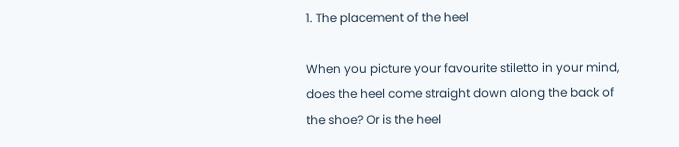1. The placement of the heel

When you picture your favourite stiletto in your mind, does the heel come straight down along the back of the shoe? Or is the heel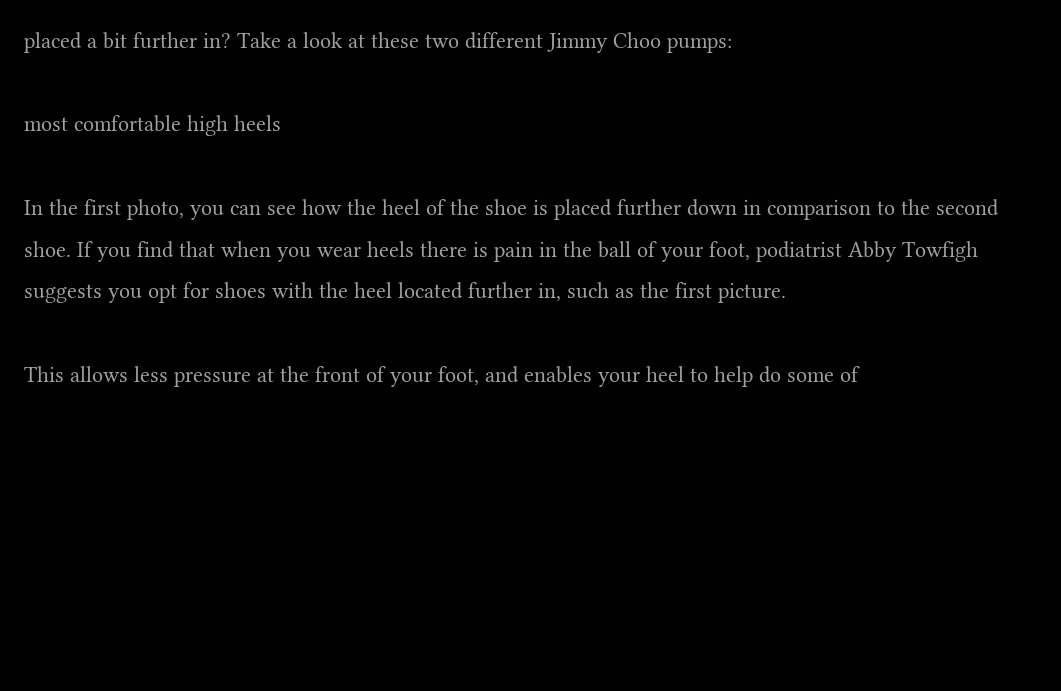placed a bit further in? Take a look at these two different Jimmy Choo pumps:

most comfortable high heels

In the first photo, you can see how the heel of the shoe is placed further down in comparison to the second shoe. If you find that when you wear heels there is pain in the ball of your foot, podiatrist Abby Towfigh suggests you opt for shoes with the heel located further in, such as the first picture.

This allows less pressure at the front of your foot, and enables your heel to help do some of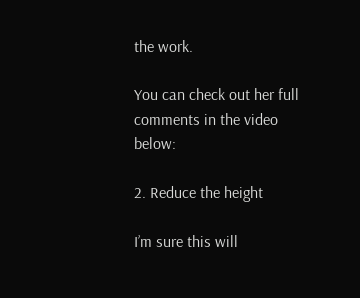the work.

You can check out her full comments in the video below:

2. Reduce the height

I’m sure this will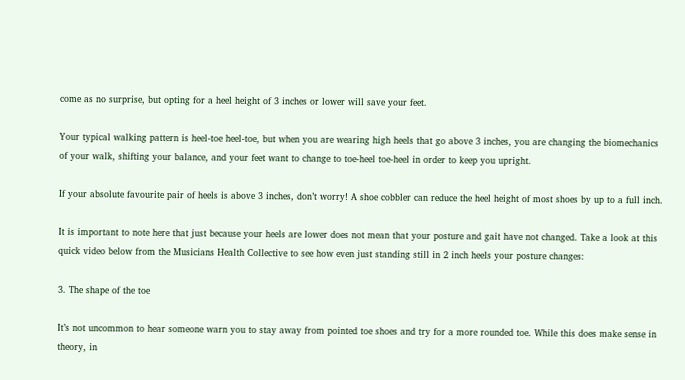come as no surprise, but opting for a heel height of 3 inches or lower will save your feet.

Your typical walking pattern is heel-toe heel-toe, but when you are wearing high heels that go above 3 inches, you are changing the biomechanics of your walk, shifting your balance, and your feet want to change to toe-heel toe-heel in order to keep you upright.

If your absolute favourite pair of heels is above 3 inches, don’t worry! A shoe cobbler can reduce the heel height of most shoes by up to a full inch.

It is important to note here that just because your heels are lower does not mean that your posture and gait have not changed. Take a look at this quick video below from the Musicians Health Collective to see how even just standing still in 2 inch heels your posture changes:

3. The shape of the toe

It’s not uncommon to hear someone warn you to stay away from pointed toe shoes and try for a more rounded toe. While this does make sense in theory, in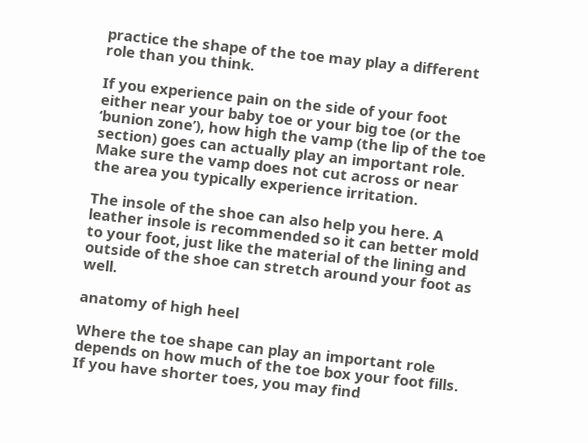practice the shape of the toe may play a different role than you think.

If you experience pain on the side of your foot either near your baby toe or your big toe (or the ‘bunion zone’), how high the vamp (the lip of the toe section) goes can actually play an important role. Make sure the vamp does not cut across or near the area you typically experience irritation.

The insole of the shoe can also help you here. A leather insole is recommended so it can better mold to your foot, just like the material of the lining and outside of the shoe can stretch around your foot as well.

anatomy of high heel

Where the toe shape can play an important role depends on how much of the toe box your foot fills. If you have shorter toes, you may find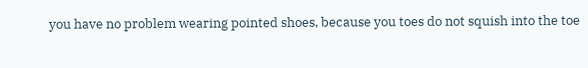you have no problem wearing pointed shoes, because you toes do not squish into the toe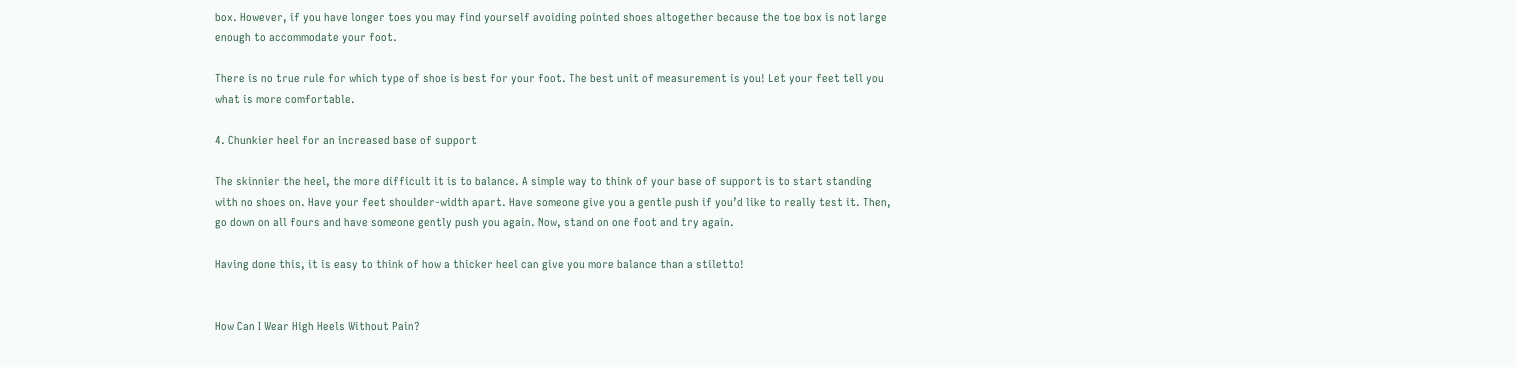box. However, if you have longer toes you may find yourself avoiding pointed shoes altogether because the toe box is not large enough to accommodate your foot.

There is no true rule for which type of shoe is best for your foot. The best unit of measurement is you! Let your feet tell you what is more comfortable.

4. Chunkier heel for an increased base of support

The skinnier the heel, the more difficult it is to balance. A simple way to think of your base of support is to start standing with no shoes on. Have your feet shoulder-width apart. Have someone give you a gentle push if you’d like to really test it. Then, go down on all fours and have someone gently push you again. Now, stand on one foot and try again.

Having done this, it is easy to think of how a thicker heel can give you more balance than a stiletto!


How Can I Wear High Heels Without Pain?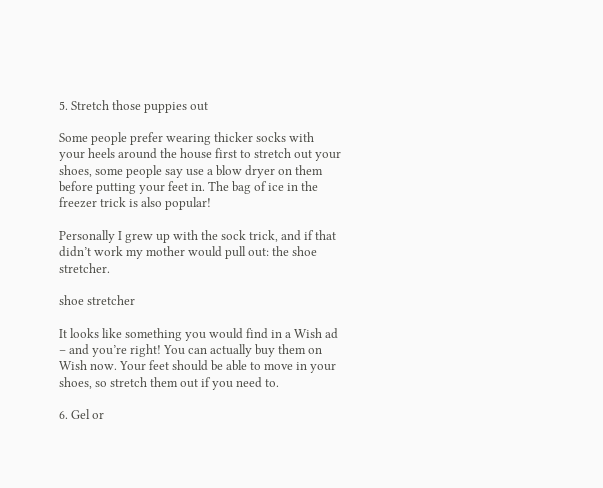5. Stretch those puppies out

Some people prefer wearing thicker socks with your heels around the house first to stretch out your shoes, some people say use a blow dryer on them before putting your feet in. The bag of ice in the freezer trick is also popular!

Personally I grew up with the sock trick, and if that didn’t work my mother would pull out: the shoe stretcher.

shoe stretcher

It looks like something you would find in a Wish ad – and you’re right! You can actually buy them on Wish now. Your feet should be able to move in your shoes, so stretch them out if you need to.

6. Gel or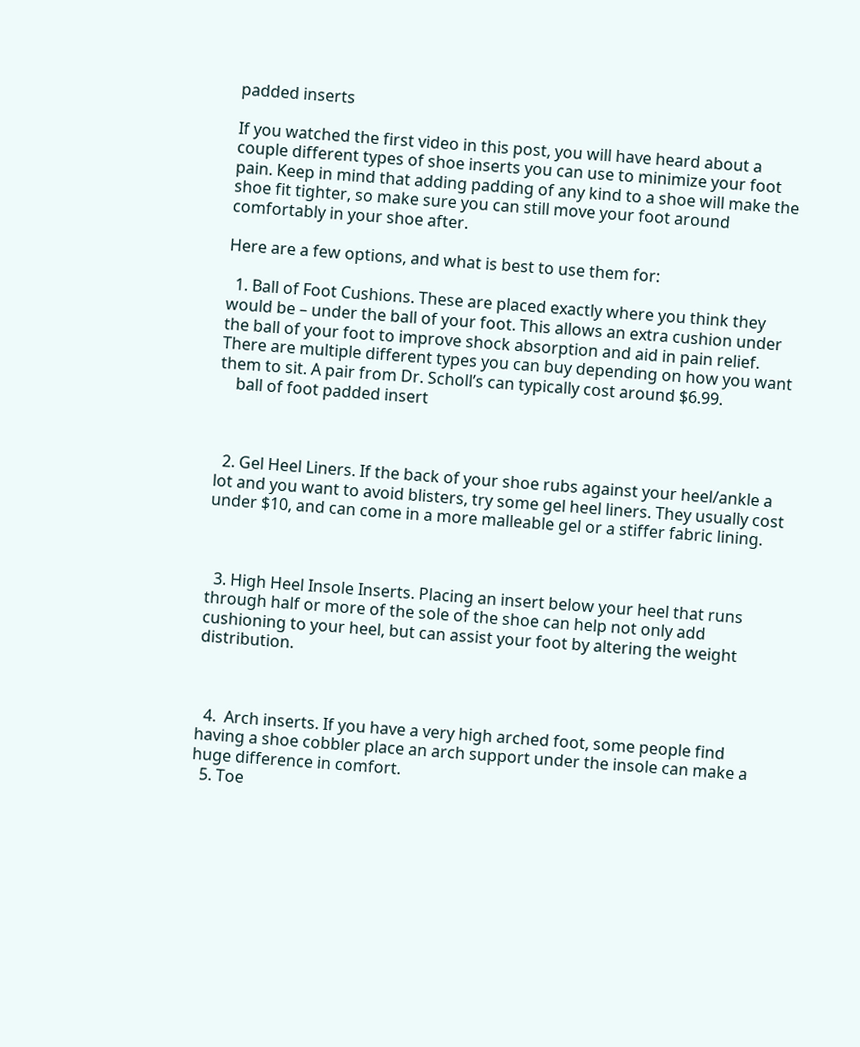padded inserts

If you watched the first video in this post, you will have heard about a couple different types of shoe inserts you can use to minimize your foot pain. Keep in mind that adding padding of any kind to a shoe will make the shoe fit tighter, so make sure you can still move your foot around comfortably in your shoe after.

Here are a few options, and what is best to use them for:

  1. Ball of Foot Cushions. These are placed exactly where you think they would be – under the ball of your foot. This allows an extra cushion under the ball of your foot to improve shock absorption and aid in pain relief. There are multiple different types you can buy depending on how you want them to sit. A pair from Dr. Scholl’s can typically cost around $6.99.
    ball of foot padded insert



  2. Gel Heel Liners. If the back of your shoe rubs against your heel/ankle a lot and you want to avoid blisters, try some gel heel liners. They usually cost under $10, and can come in a more malleable gel or a stiffer fabric lining.



  3. High Heel Insole Inserts. Placing an insert below your heel that runs through half or more of the sole of the shoe can help not only add cushioning to your heel, but can assist your foot by altering the weight distribution.



  4.  Arch inserts. If you have a very high arched foot, some people find having a shoe cobbler place an arch support under the insole can make a huge difference in comfort.
  5. Toe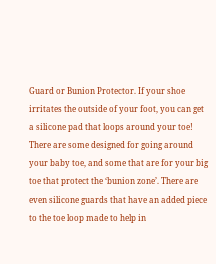Guard or Bunion Protector. If your shoe irritates the outside of your foot, you can get a silicone pad that loops around your toe! There are some designed for going around your baby toe, and some that are for your big toe that protect the ‘bunion zone’. There are even silicone guards that have an added piece to the toe loop made to help in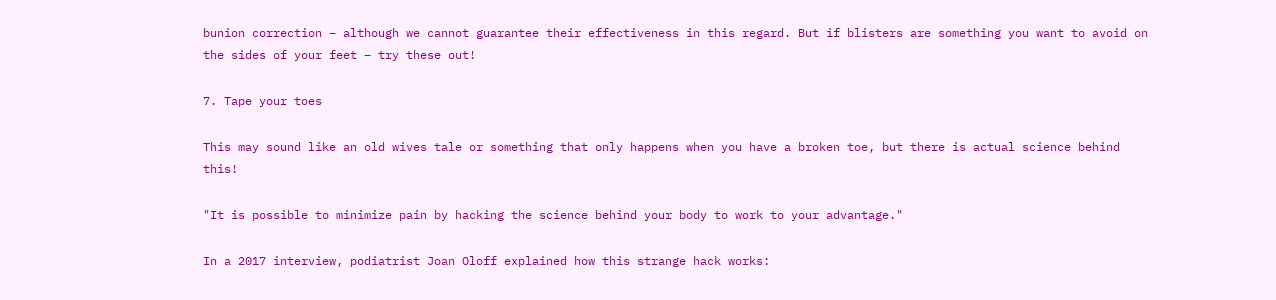bunion correction – although we cannot guarantee their effectiveness in this regard. But if blisters are something you want to avoid on the sides of your feet – try these out!

7. Tape your toes

This may sound like an old wives tale or something that only happens when you have a broken toe, but there is actual science behind this!

"It is possible to minimize pain by hacking the science behind your body to work to your advantage."

In a 2017 interview, podiatrist Joan Oloff explained how this strange hack works: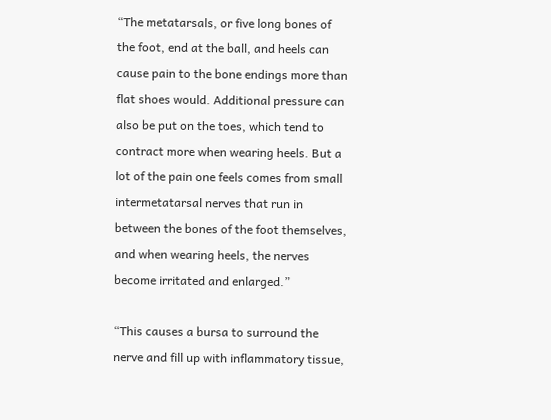“The metatarsals, or five long bones of the foot, end at the ball, and heels can cause pain to the bone endings more than flat shoes would. Additional pressure can also be put on the toes, which tend to contract more when wearing heels. But a lot of the pain one feels comes from small intermetatarsal nerves that run in between the bones of the foot themselves, and when wearing heels, the nerves become irritated and enlarged.”

“This causes a bursa to surround the nerve and fill up with inflammatory tissue,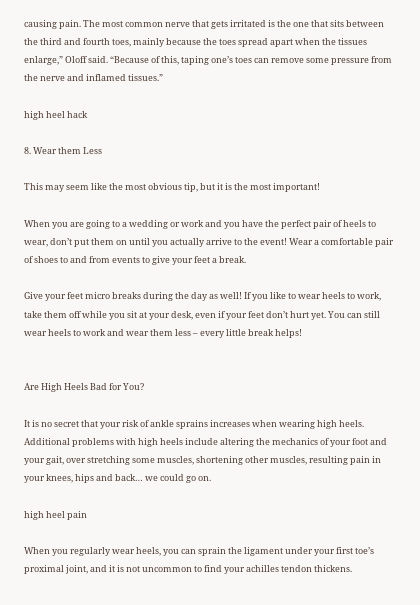causing pain. The most common nerve that gets irritated is the one that sits between the third and fourth toes, mainly because the toes spread apart when the tissues enlarge,” Oloff said. “Because of this, taping one’s toes can remove some pressure from the nerve and inflamed tissues.”

high heel hack

8. Wear them Less

This may seem like the most obvious tip, but it is the most important!

When you are going to a wedding or work and you have the perfect pair of heels to wear, don’t put them on until you actually arrive to the event! Wear a comfortable pair of shoes to and from events to give your feet a break.

Give your feet micro breaks during the day as well! If you like to wear heels to work, take them off while you sit at your desk, even if your feet don’t hurt yet. You can still wear heels to work and wear them less – every little break helps!


Are High Heels Bad for You?

It is no secret that your risk of ankle sprains increases when wearing high heels. Additional problems with high heels include altering the mechanics of your foot and your gait, over stretching some muscles, shortening other muscles, resulting pain in your knees, hips and back… we could go on.

high heel pain

When you regularly wear heels, you can sprain the ligament under your first toe’s proximal joint, and it is not uncommon to find your achilles tendon thickens.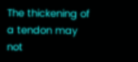The thickening of a tendon may not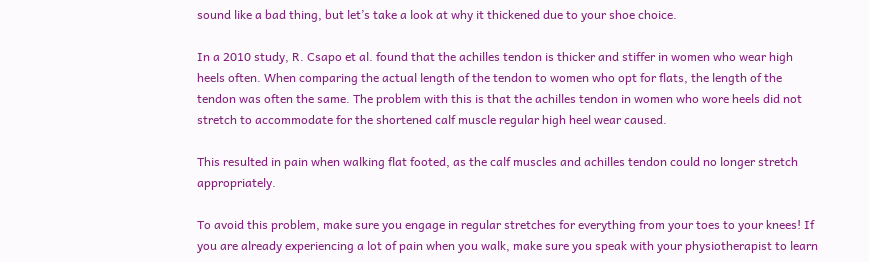sound like a bad thing, but let’s take a look at why it thickened due to your shoe choice.

In a 2010 study, R. Csapo et al. found that the achilles tendon is thicker and stiffer in women who wear high heels often. When comparing the actual length of the tendon to women who opt for flats, the length of the tendon was often the same. The problem with this is that the achilles tendon in women who wore heels did not stretch to accommodate for the shortened calf muscle regular high heel wear caused.

This resulted in pain when walking flat footed, as the calf muscles and achilles tendon could no longer stretch appropriately.

To avoid this problem, make sure you engage in regular stretches for everything from your toes to your knees! If you are already experiencing a lot of pain when you walk, make sure you speak with your physiotherapist to learn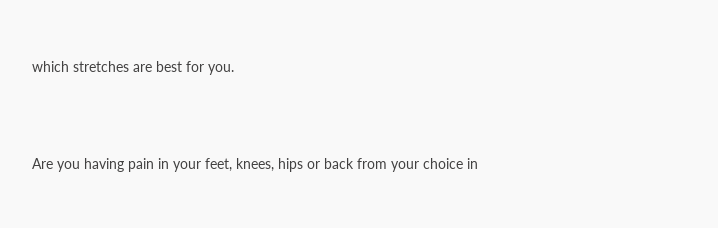which stretches are best for you.



Are you having pain in your feet, knees, hips or back from your choice in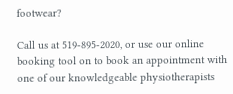footwear?

Call us at 519-895-2020, or use our online booking tool on to book an appointment with one of our knowledgeable physiotherapists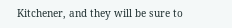Kitchener, and they will be sure to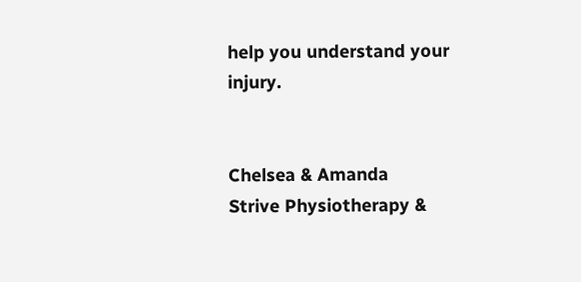help you understand your injury.


Chelsea & Amanda
Strive Physiotherapy &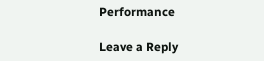Performance

Leave a Reply